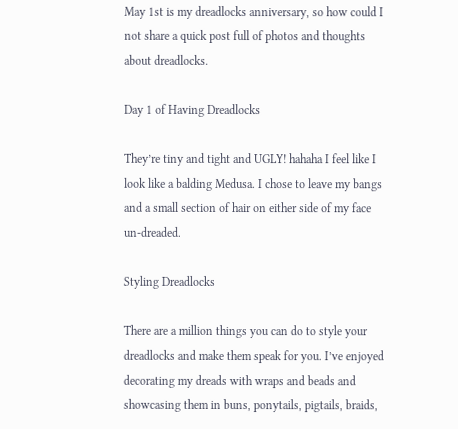May 1st is my dreadlocks anniversary, so how could I not share a quick post full of photos and thoughts about dreadlocks.

Day 1 of Having Dreadlocks

They’re tiny and tight and UGLY! hahaha I feel like I look like a balding Medusa. I chose to leave my bangs and a small section of hair on either side of my face un-dreaded.

Styling Dreadlocks

There are a million things you can do to style your dreadlocks and make them speak for you. I’ve enjoyed decorating my dreads with wraps and beads and showcasing them in buns, ponytails, pigtails, braids,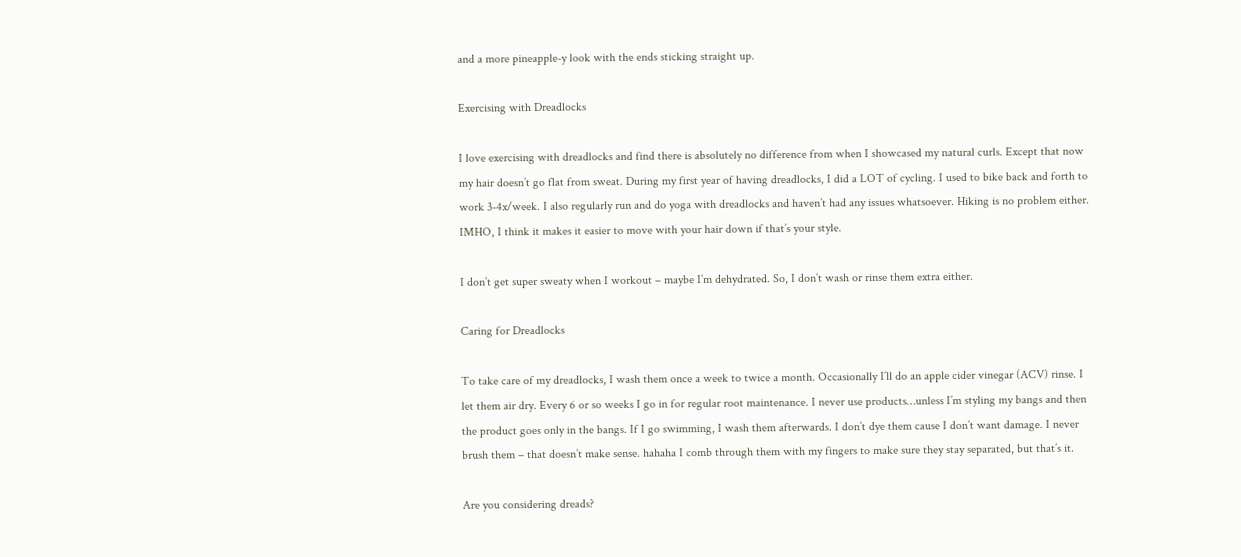and a more pineapple-y look with the ends sticking straight up.

Exercising with Dreadlocks

I love exercising with dreadlocks and find there is absolutely no difference from when I showcased my natural curls. Except that now my hair doesn’t go flat from sweat. During my first year of having dreadlocks, I did a LOT of cycling. I used to bike back and forth to work 3-4x/week. I also regularly run and do yoga with dreadlocks and haven’t had any issues whatsoever. Hiking is no problem either. IMHO, I think it makes it easier to move with your hair down if that’s your style.

I don’t get super sweaty when I workout – maybe I’m dehydrated. So, I don’t wash or rinse them extra either.

Caring for Dreadlocks

To take care of my dreadlocks, I wash them once a week to twice a month. Occasionally I’ll do an apple cider vinegar (ACV) rinse. I let them air dry. Every 6 or so weeks I go in for regular root maintenance. I never use products…unless I’m styling my bangs and then the product goes only in the bangs. If I go swimming, I wash them afterwards. I don’t dye them cause I don’t want damage. I never brush them – that doesn’t make sense. hahaha I comb through them with my fingers to make sure they stay separated, but that’s it.

Are you considering dreads?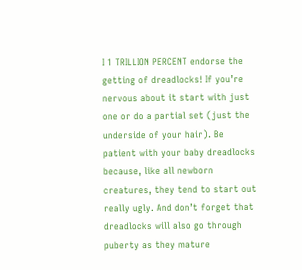I 1 TRILLION PERCENT endorse the getting of dreadlocks! If you’re nervous about it start with just one or do a partial set (just the underside of your hair). Be patient with your baby dreadlocks because, like all newborn creatures, they tend to start out really ugly. And don’t forget that dreadlocks will also go through puberty as they mature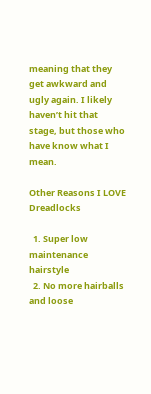meaning that they get awkward and ugly again. I likely haven’t hit that stage, but those who have know what I mean.

Other Reasons I LOVE Dreadlocks

  1. Super low maintenance hairstyle
  2. No more hairballs and loose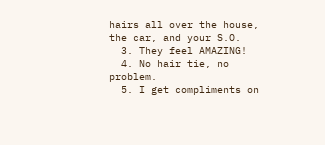hairs all over the house, the car, and your S.O.
  3. They feel AMAZING!
  4. No hair tie, no problem.
  5. I get compliments on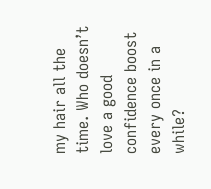my hair all the time. Who doesn’t love a good confidence boost every once in a while?